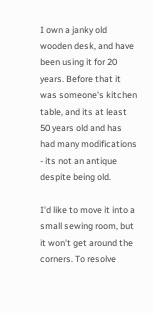I own a janky old wooden desk, and have been using it for 20 years. Before that it was someone's kitchen table, and its at least 50 years old and has had many modifications - its not an antique despite being old.

I'd like to move it into a small sewing room, but it won't get around the corners. To resolve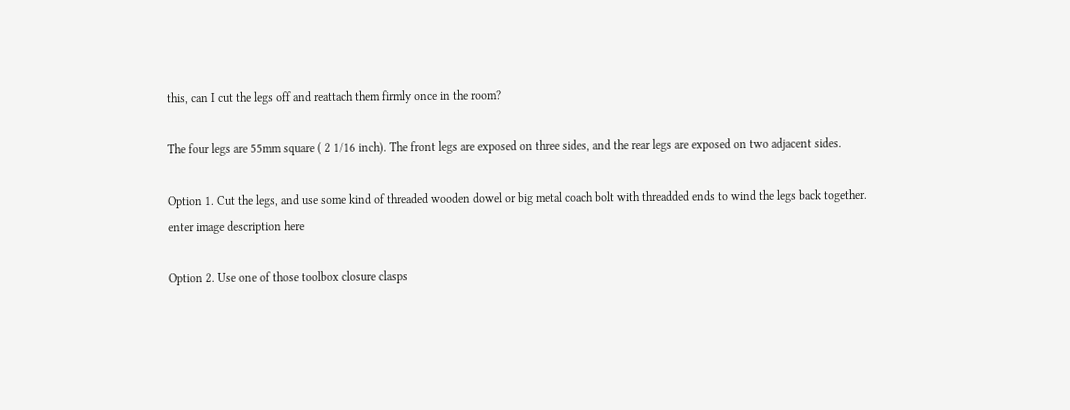this, can I cut the legs off and reattach them firmly once in the room?

The four legs are 55mm square ( 2 1/16 inch). The front legs are exposed on three sides, and the rear legs are exposed on two adjacent sides.

Option 1. Cut the legs, and use some kind of threaded wooden dowel or big metal coach bolt with threadded ends to wind the legs back together.
enter image description here

Option 2. Use one of those toolbox closure clasps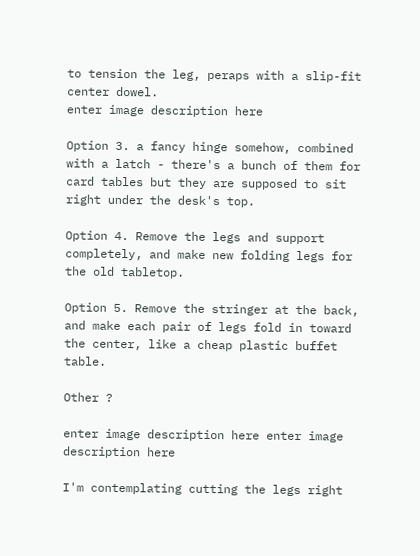to tension the leg, peraps with a slip-fit center dowel.
enter image description here

Option 3. a fancy hinge somehow, combined with a latch - there's a bunch of them for card tables but they are supposed to sit right under the desk's top.

Option 4. Remove the legs and support completely, and make new folding legs for the old tabletop.

Option 5. Remove the stringer at the back, and make each pair of legs fold in toward the center, like a cheap plastic buffet table.

Other ?

enter image description here enter image description here

I'm contemplating cutting the legs right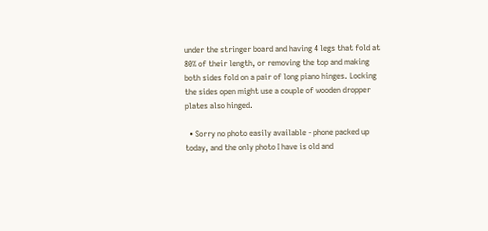under the stringer board and having 4 legs that fold at 80% of their length, or removing the top and making both sides fold on a pair of long piano hinges. Locking the sides open might use a couple of wooden dropper plates also hinged.

  • Sorry no photo easily available - phone packed up today, and the only photo I have is old and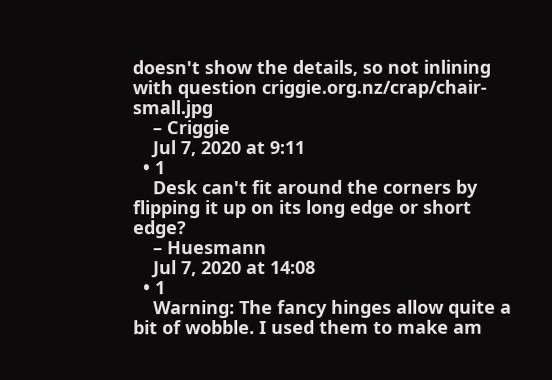doesn't show the details, so not inlining with question criggie.org.nz/crap/chair-small.jpg
    – Criggie
    Jul 7, 2020 at 9:11
  • 1
    Desk can't fit around the corners by flipping it up on its long edge or short edge?
    – Huesmann
    Jul 7, 2020 at 14:08
  • 1
    Warning: The fancy hinges allow quite a bit of wobble. I used them to make am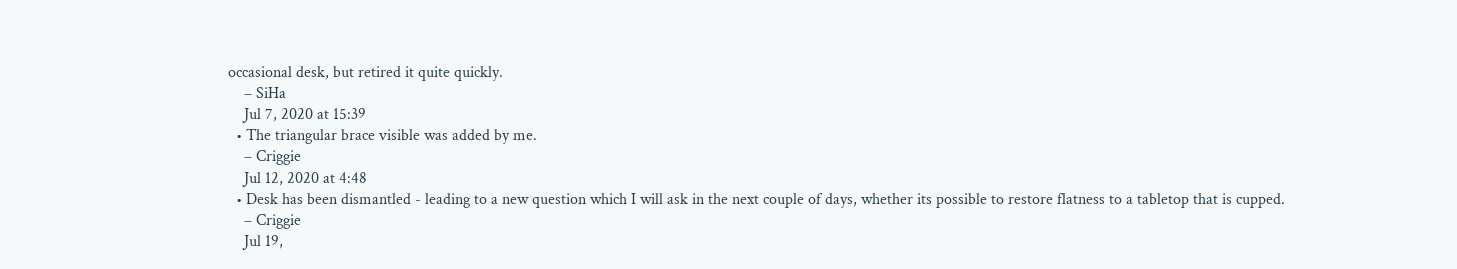occasional desk, but retired it quite quickly.
    – SiHa
    Jul 7, 2020 at 15:39
  • The triangular brace visible was added by me.
    – Criggie
    Jul 12, 2020 at 4:48
  • Desk has been dismantled - leading to a new question which I will ask in the next couple of days, whether its possible to restore flatness to a tabletop that is cupped.
    – Criggie
    Jul 19,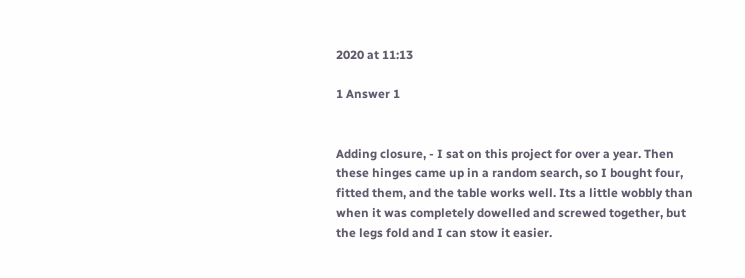2020 at 11:13

1 Answer 1


Adding closure, - I sat on this project for over a year. Then these hinges came up in a random search, so I bought four, fitted them, and the table works well. Its a little wobbly than when it was completely dowelled and screwed together, but the legs fold and I can stow it easier.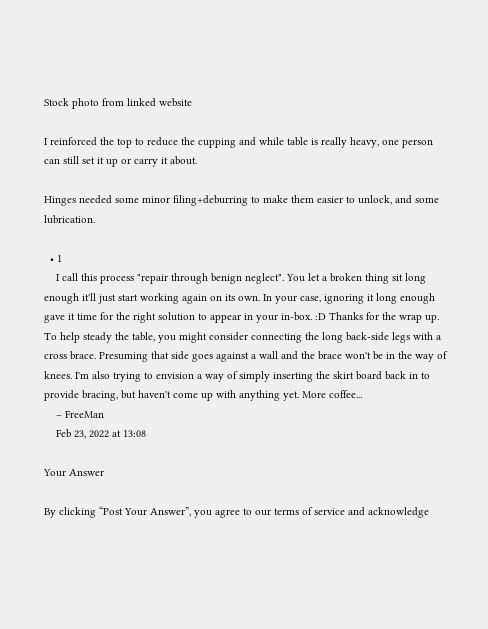Stock photo from linked website

I reinforced the top to reduce the cupping and while table is really heavy, one person can still set it up or carry it about.

Hinges needed some minor filing+deburring to make them easier to unlock, and some lubrication.

  • 1
    I call this process "repair through benign neglect". You let a broken thing sit long enough it'll just start working again on its own. In your case, ignoring it long enough gave it time for the right solution to appear in your in-box. :D Thanks for the wrap up. To help steady the table, you might consider connecting the long back-side legs with a cross brace. Presuming that side goes against a wall and the brace won't be in the way of knees. I'm also trying to envision a way of simply inserting the skirt board back in to provide bracing, but haven't come up with anything yet. More coffee...
    – FreeMan
    Feb 23, 2022 at 13:08

Your Answer

By clicking “Post Your Answer”, you agree to our terms of service and acknowledge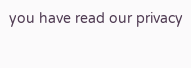you have read our privacy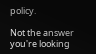policy.

Not the answer you're looking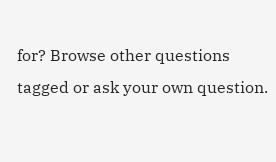for? Browse other questions tagged or ask your own question.